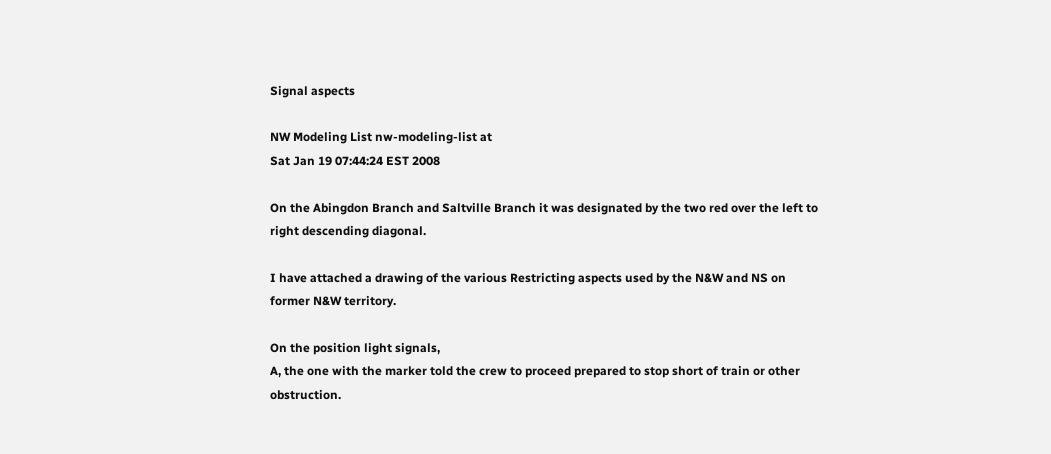Signal aspects

NW Modeling List nw-modeling-list at
Sat Jan 19 07:44:24 EST 2008

On the Abingdon Branch and Saltville Branch it was designated by the two red over the left to right descending diagonal.

I have attached a drawing of the various Restricting aspects used by the N&W and NS on former N&W territory.

On the position light signals,
A, the one with the marker told the crew to proceed prepared to stop short of train or other obstruction.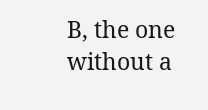B, the one without a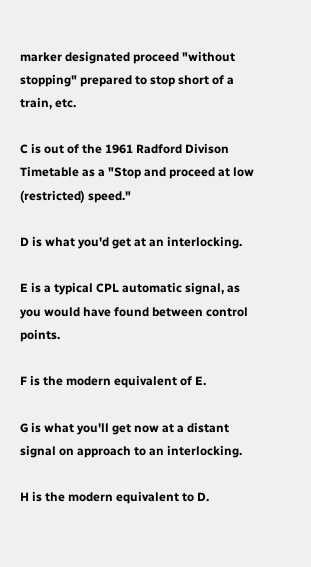marker designated proceed "without stopping" prepared to stop short of a train, etc.

C is out of the 1961 Radford Divison Timetable as a "Stop and proceed at low (restricted) speed."

D is what you'd get at an interlocking.

E is a typical CPL automatic signal, as you would have found between control points.

F is the modern equivalent of E.

G is what you'll get now at a distant signal on approach to an interlocking.

H is the modern equivalent to D.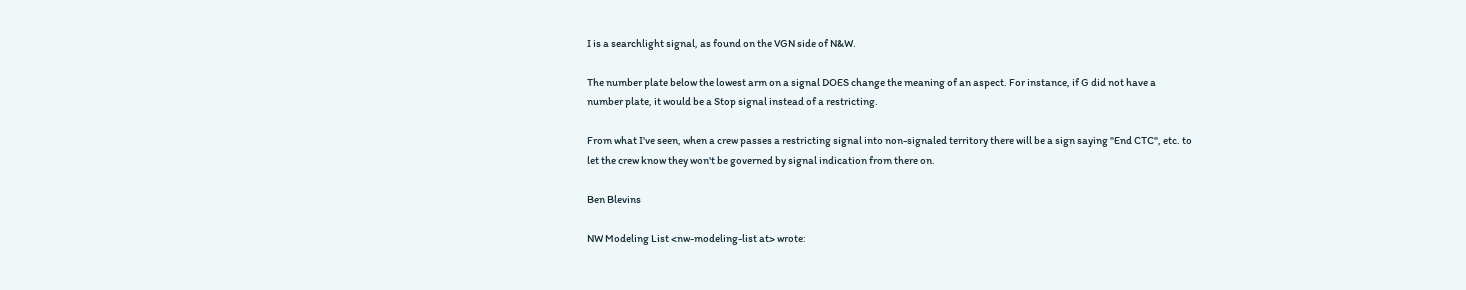I is a searchlight signal, as found on the VGN side of N&W.

The number plate below the lowest arm on a signal DOES change the meaning of an aspect. For instance, if G did not have a number plate, it would be a Stop signal instead of a restricting.

From what I've seen, when a crew passes a restricting signal into non-signaled territory there will be a sign saying "End CTC", etc. to let the crew know they won't be governed by signal indication from there on.

Ben Blevins

NW Modeling List <nw-modeling-list at> wrote: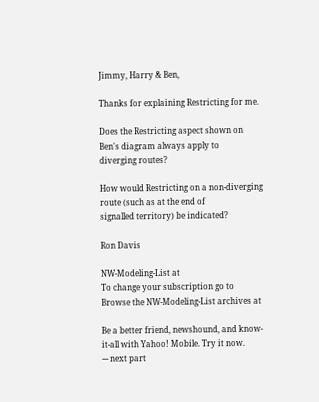Jimmy, Harry & Ben,

Thanks for explaining Restricting for me.

Does the Restricting aspect shown on Ben's diagram always apply to
diverging routes?

How would Restricting on a non-diverging route (such as at the end of
signalled territory) be indicated?

Ron Davis

NW-Modeling-List at
To change your subscription go to
Browse the NW-Modeling-List archives at

Be a better friend, newshound, and know-it-all with Yahoo! Mobile. Try it now.
--- next part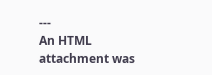---
An HTML attachment was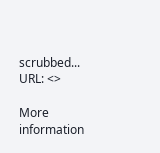scrubbed...
URL: <>

More information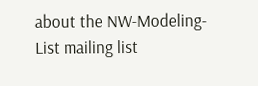about the NW-Modeling-List mailing list